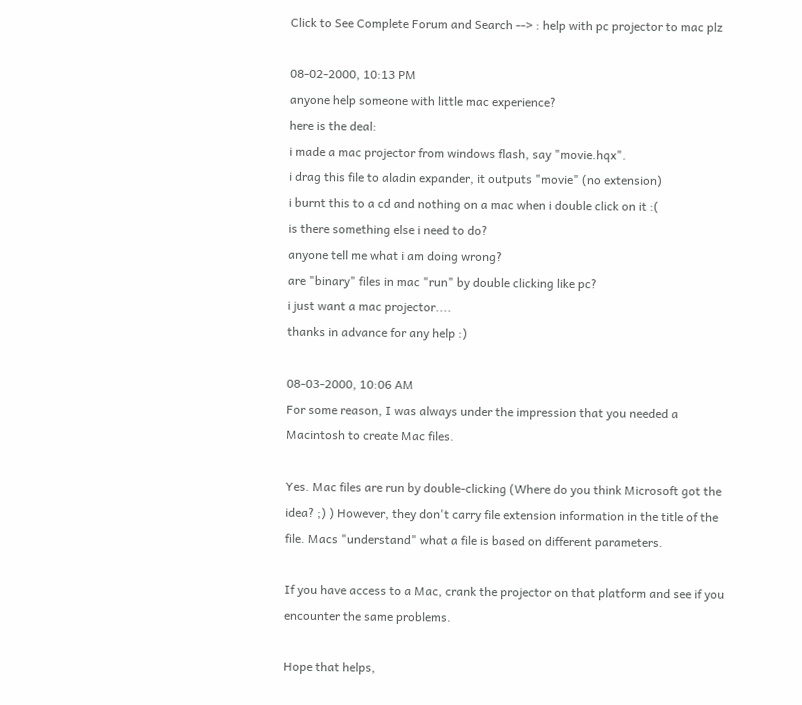Click to See Complete Forum and Search --> : help with pc projector to mac plz

08-02-2000, 10:13 PM
anyone help someone with little mac experience?
here is the deal:
i made a mac projector from windows flash, say "movie.hqx".
i drag this file to aladin expander, it outputs "movie" (no extension)
i burnt this to a cd and nothing on a mac when i double click on it :(
is there something else i need to do?
anyone tell me what i am doing wrong?
are "binary" files in mac "run" by double clicking like pc?
i just want a mac projector....
thanks in advance for any help :)

08-03-2000, 10:06 AM
For some reason, I was always under the impression that you needed a Macintosh to create Mac files.

Yes. Mac files are run by double-clicking (Where do you think Microsoft got the idea? ;) ) However, they don't carry file extension information in the title of the file. Macs "understand" what a file is based on different parameters.

If you have access to a Mac, crank the projector on that platform and see if you encounter the same problems.

Hope that helps,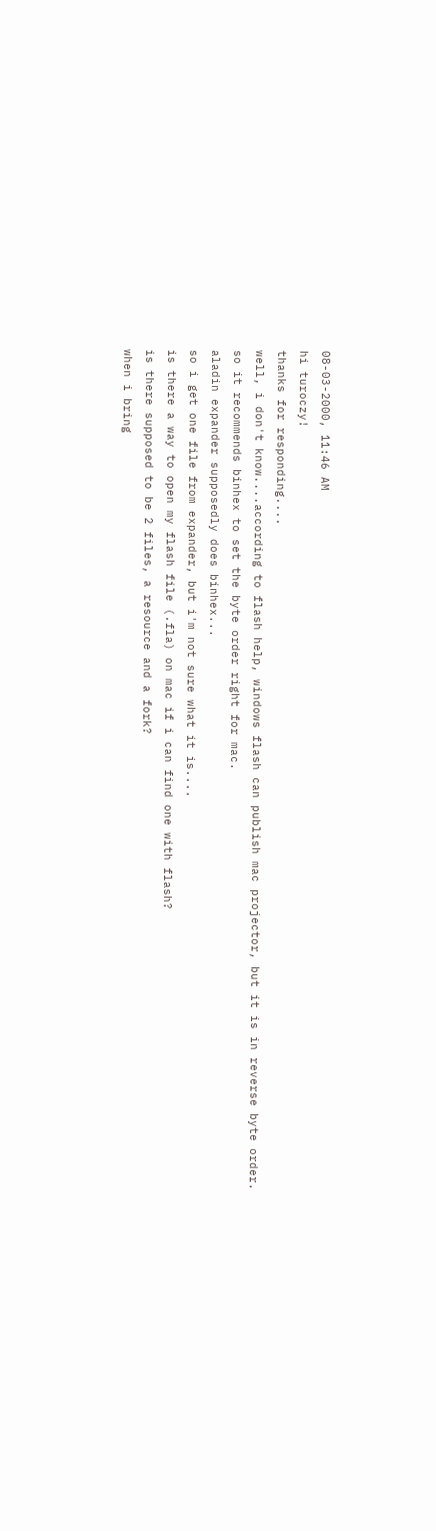08-03-2000, 11:46 AM
hi turoczy!
thanks for responding....
well, i don't know....according to flash help, windows flash can publish mac projector, but it is in reverse byte order.
so it recommends binhex to set the byte order right for mac.
aladin expander supposedly does binhex...
so i get one file from expander, but i'm not sure what it is....
is there a way to open my flash file (.fla) on mac if i can find one with flash?
is there supposed to be 2 files, a resource and a fork?
when i bring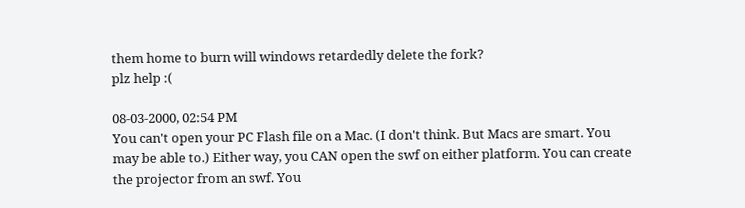them home to burn will windows retardedly delete the fork?
plz help :(

08-03-2000, 02:54 PM
You can't open your PC Flash file on a Mac. (I don't think. But Macs are smart. You may be able to.) Either way, you CAN open the swf on either platform. You can create the projector from an swf. You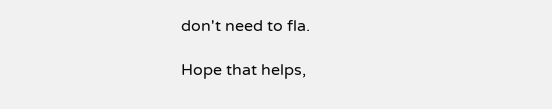don't need to fla.

Hope that helps,